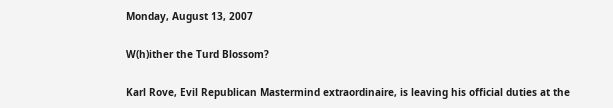Monday, August 13, 2007

W(h)ither the Turd Blossom?

Karl Rove, Evil Republican Mastermind extraordinaire, is leaving his official duties at the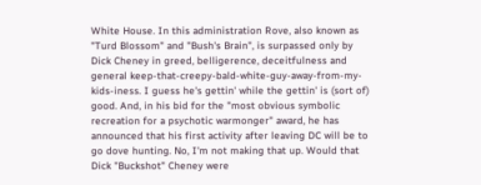White House. In this administration Rove, also known as "Turd Blossom" and "Bush's Brain", is surpassed only by Dick Cheney in greed, belligerence, deceitfulness and general keep-that-creepy-bald-white-guy-away-from-my-kids-iness. I guess he's gettin' while the gettin' is (sort of) good. And, in his bid for the "most obvious symbolic recreation for a psychotic warmonger" award, he has announced that his first activity after leaving DC will be to go dove hunting. No, I'm not making that up. Would that Dick "Buckshot" Cheney were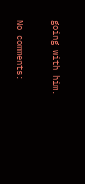going with him.

No comments: